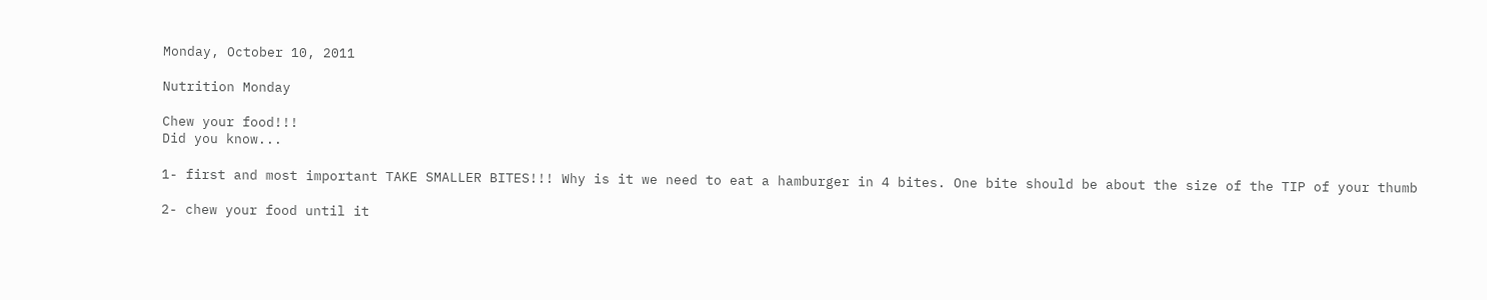Monday, October 10, 2011

Nutrition Monday

Chew your food!!!
Did you know...

1- first and most important TAKE SMALLER BITES!!! Why is it we need to eat a hamburger in 4 bites. One bite should be about the size of the TIP of your thumb

2- chew your food until it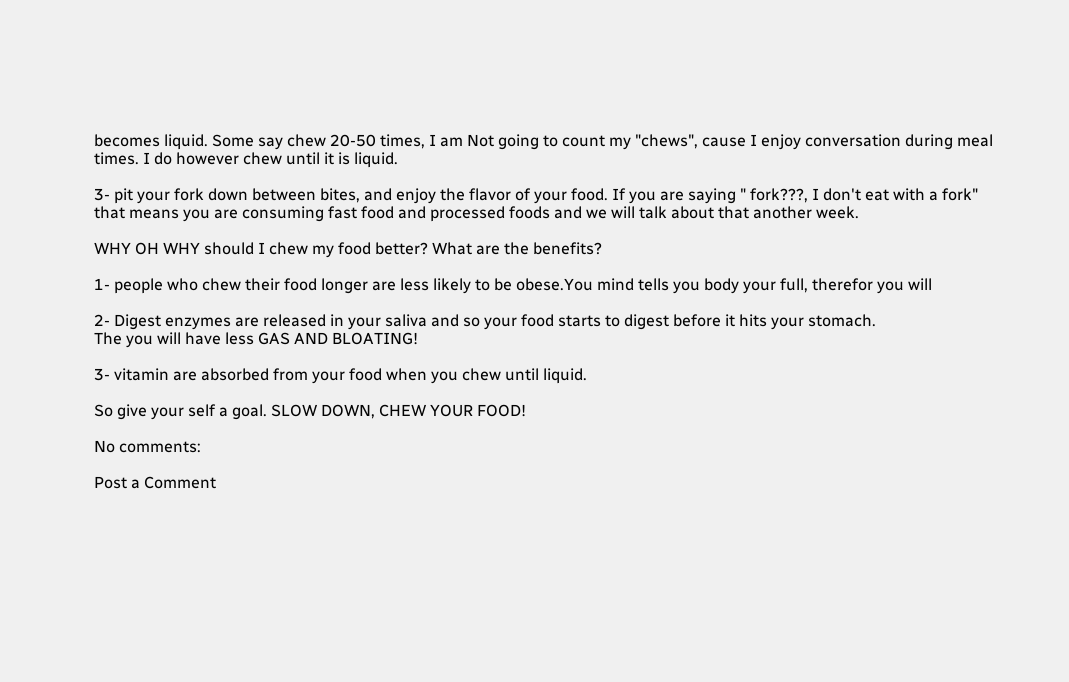becomes liquid. Some say chew 20-50 times, I am Not going to count my "chews", cause I enjoy conversation during meal times. I do however chew until it is liquid.

3- pit your fork down between bites, and enjoy the flavor of your food. If you are saying " fork???, I don't eat with a fork" that means you are consuming fast food and processed foods and we will talk about that another week.

WHY OH WHY should I chew my food better? What are the benefits?

1- people who chew their food longer are less likely to be obese.You mind tells you body your full, therefor you will

2- Digest enzymes are released in your saliva and so your food starts to digest before it hits your stomach.
The you will have less GAS AND BLOATING!

3- vitamin are absorbed from your food when you chew until liquid.

So give your self a goal. SLOW DOWN, CHEW YOUR FOOD!

No comments:

Post a Comment